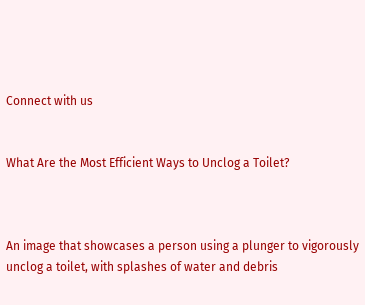Connect with us


What Are the Most Efficient Ways to Unclog a Toilet?



An image that showcases a person using a plunger to vigorously unclog a toilet, with splashes of water and debris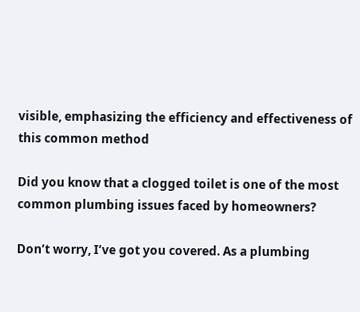visible, emphasizing the efficiency and effectiveness of this common method

Did you know that a clogged toilet is one of the most common plumbing issues faced by homeowners?

Don’t worry, I’ve got you covered. As a plumbing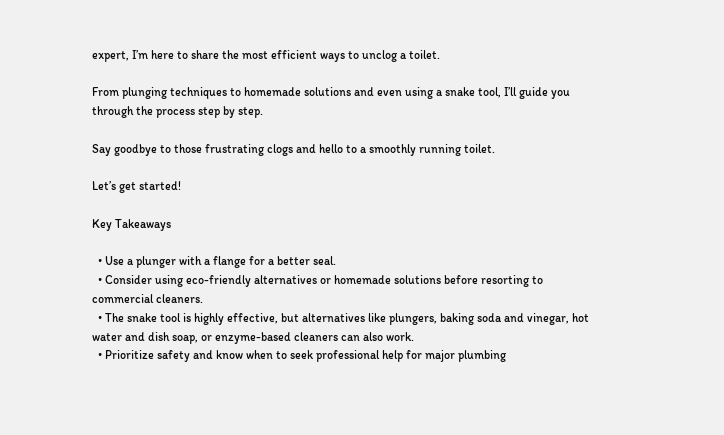expert, I’m here to share the most efficient ways to unclog a toilet.

From plunging techniques to homemade solutions and even using a snake tool, I’ll guide you through the process step by step.

Say goodbye to those frustrating clogs and hello to a smoothly running toilet.

Let’s get started!

Key Takeaways

  • Use a plunger with a flange for a better seal.
  • Consider using eco-friendly alternatives or homemade solutions before resorting to commercial cleaners.
  • The snake tool is highly effective, but alternatives like plungers, baking soda and vinegar, hot water and dish soap, or enzyme-based cleaners can also work.
  • Prioritize safety and know when to seek professional help for major plumbing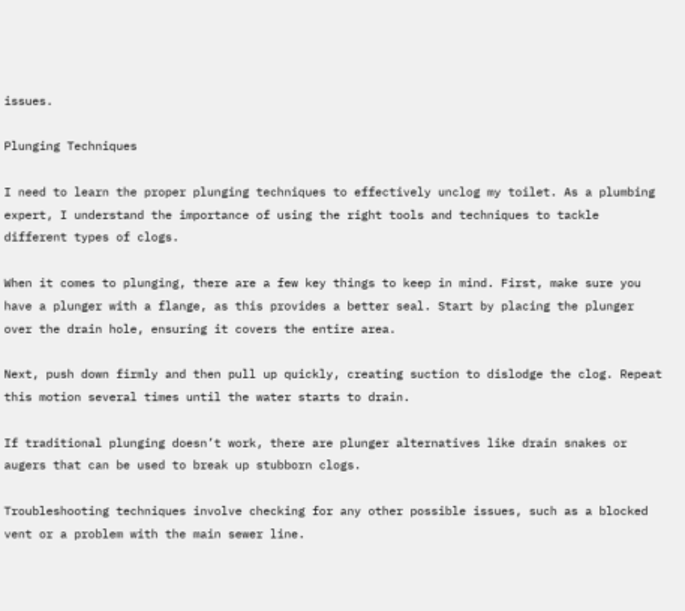issues.

Plunging Techniques

I need to learn the proper plunging techniques to effectively unclog my toilet. As a plumbing expert, I understand the importance of using the right tools and techniques to tackle different types of clogs.

When it comes to plunging, there are a few key things to keep in mind. First, make sure you have a plunger with a flange, as this provides a better seal. Start by placing the plunger over the drain hole, ensuring it covers the entire area.

Next, push down firmly and then pull up quickly, creating suction to dislodge the clog. Repeat this motion several times until the water starts to drain.

If traditional plunging doesn’t work, there are plunger alternatives like drain snakes or augers that can be used to break up stubborn clogs.

Troubleshooting techniques involve checking for any other possible issues, such as a blocked vent or a problem with the main sewer line.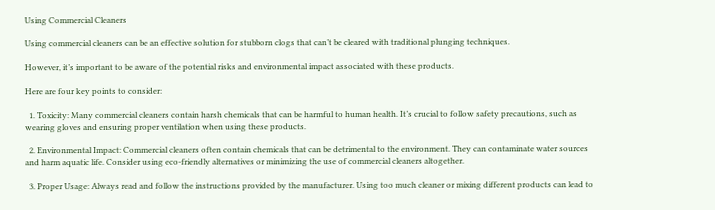Using Commercial Cleaners

Using commercial cleaners can be an effective solution for stubborn clogs that can’t be cleared with traditional plunging techniques.

However, it’s important to be aware of the potential risks and environmental impact associated with these products.

Here are four key points to consider:

  1. Toxicity: Many commercial cleaners contain harsh chemicals that can be harmful to human health. It’s crucial to follow safety precautions, such as wearing gloves and ensuring proper ventilation when using these products.

  2. Environmental Impact: Commercial cleaners often contain chemicals that can be detrimental to the environment. They can contaminate water sources and harm aquatic life. Consider using eco-friendly alternatives or minimizing the use of commercial cleaners altogether.

  3. Proper Usage: Always read and follow the instructions provided by the manufacturer. Using too much cleaner or mixing different products can lead to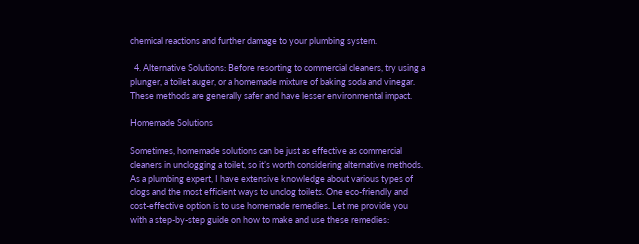chemical reactions and further damage to your plumbing system.

  4. Alternative Solutions: Before resorting to commercial cleaners, try using a plunger, a toilet auger, or a homemade mixture of baking soda and vinegar. These methods are generally safer and have lesser environmental impact.

Homemade Solutions

Sometimes, homemade solutions can be just as effective as commercial cleaners in unclogging a toilet, so it’s worth considering alternative methods. As a plumbing expert, I have extensive knowledge about various types of clogs and the most efficient ways to unclog toilets. One eco-friendly and cost-effective option is to use homemade remedies. Let me provide you with a step-by-step guide on how to make and use these remedies: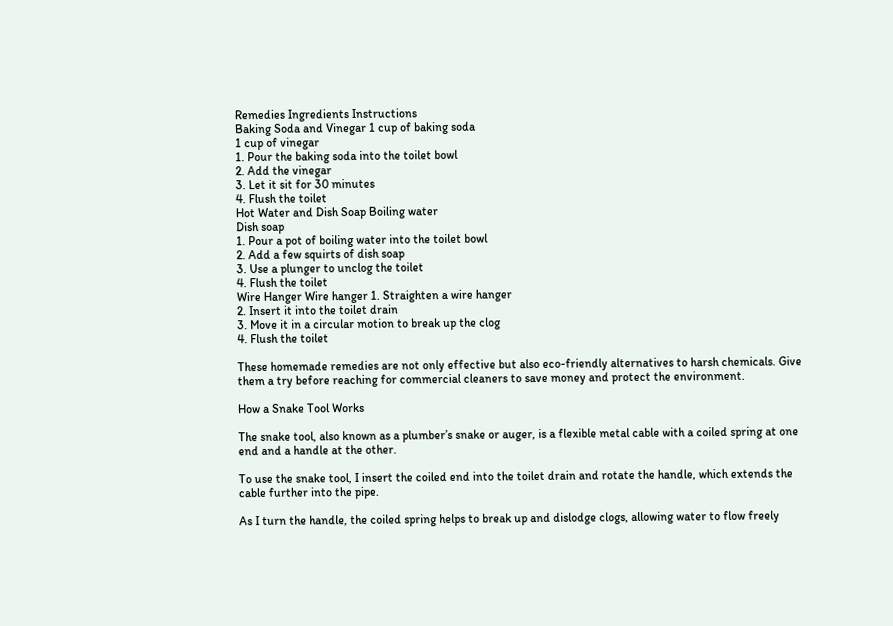Remedies Ingredients Instructions
Baking Soda and Vinegar 1 cup of baking soda
1 cup of vinegar
1. Pour the baking soda into the toilet bowl
2. Add the vinegar
3. Let it sit for 30 minutes
4. Flush the toilet
Hot Water and Dish Soap Boiling water
Dish soap
1. Pour a pot of boiling water into the toilet bowl
2. Add a few squirts of dish soap
3. Use a plunger to unclog the toilet
4. Flush the toilet
Wire Hanger Wire hanger 1. Straighten a wire hanger
2. Insert it into the toilet drain
3. Move it in a circular motion to break up the clog
4. Flush the toilet

These homemade remedies are not only effective but also eco-friendly alternatives to harsh chemicals. Give them a try before reaching for commercial cleaners to save money and protect the environment.

How a Snake Tool Works

The snake tool, also known as a plumber’s snake or auger, is a flexible metal cable with a coiled spring at one end and a handle at the other.

To use the snake tool, I insert the coiled end into the toilet drain and rotate the handle, which extends the cable further into the pipe.

As I turn the handle, the coiled spring helps to break up and dislodge clogs, allowing water to flow freely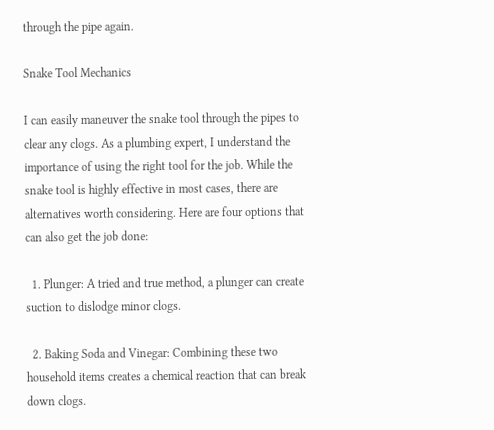through the pipe again.

Snake Tool Mechanics

I can easily maneuver the snake tool through the pipes to clear any clogs. As a plumbing expert, I understand the importance of using the right tool for the job. While the snake tool is highly effective in most cases, there are alternatives worth considering. Here are four options that can also get the job done:

  1. Plunger: A tried and true method, a plunger can create suction to dislodge minor clogs.

  2. Baking Soda and Vinegar: Combining these two household items creates a chemical reaction that can break down clogs.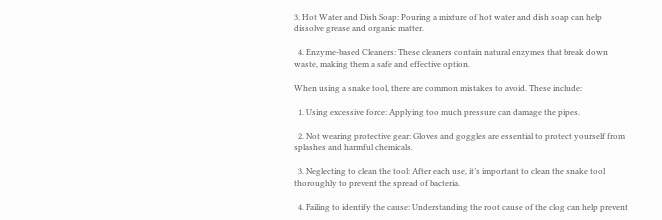3. Hot Water and Dish Soap: Pouring a mixture of hot water and dish soap can help dissolve grease and organic matter.

  4. Enzyme-based Cleaners: These cleaners contain natural enzymes that break down waste, making them a safe and effective option.

When using a snake tool, there are common mistakes to avoid. These include:

  1. Using excessive force: Applying too much pressure can damage the pipes.

  2. Not wearing protective gear: Gloves and goggles are essential to protect yourself from splashes and harmful chemicals.

  3. Neglecting to clean the tool: After each use, it’s important to clean the snake tool thoroughly to prevent the spread of bacteria.

  4. Failing to identify the cause: Understanding the root cause of the clog can help prevent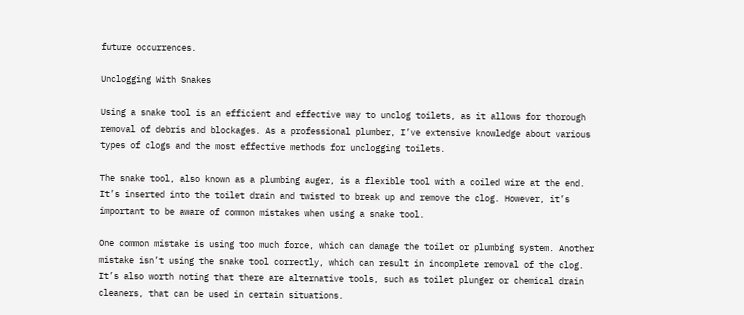future occurrences.

Unclogging With Snakes

Using a snake tool is an efficient and effective way to unclog toilets, as it allows for thorough removal of debris and blockages. As a professional plumber, I’ve extensive knowledge about various types of clogs and the most effective methods for unclogging toilets.

The snake tool, also known as a plumbing auger, is a flexible tool with a coiled wire at the end. It’s inserted into the toilet drain and twisted to break up and remove the clog. However, it’s important to be aware of common mistakes when using a snake tool.

One common mistake is using too much force, which can damage the toilet or plumbing system. Another mistake isn’t using the snake tool correctly, which can result in incomplete removal of the clog. It’s also worth noting that there are alternative tools, such as toilet plunger or chemical drain cleaners, that can be used in certain situations.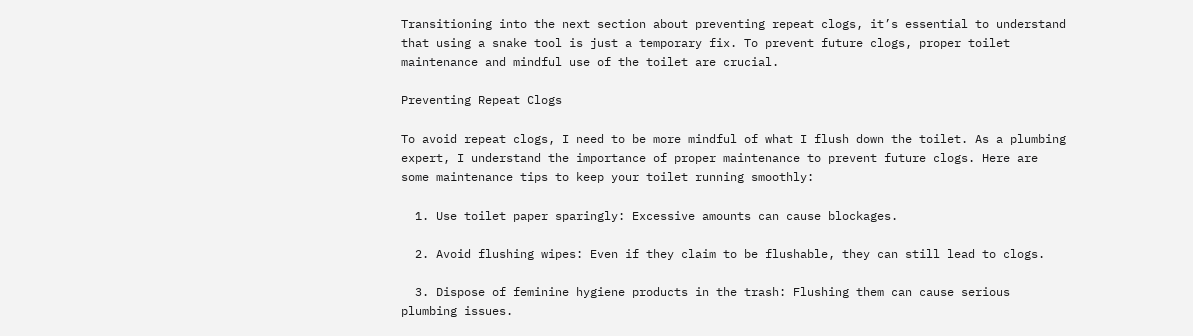Transitioning into the next section about preventing repeat clogs, it’s essential to understand that using a snake tool is just a temporary fix. To prevent future clogs, proper toilet maintenance and mindful use of the toilet are crucial.

Preventing Repeat Clogs

To avoid repeat clogs, I need to be more mindful of what I flush down the toilet. As a plumbing expert, I understand the importance of proper maintenance to prevent future clogs. Here are some maintenance tips to keep your toilet running smoothly:

  1. Use toilet paper sparingly: Excessive amounts can cause blockages.

  2. Avoid flushing wipes: Even if they claim to be flushable, they can still lead to clogs.

  3. Dispose of feminine hygiene products in the trash: Flushing them can cause serious plumbing issues.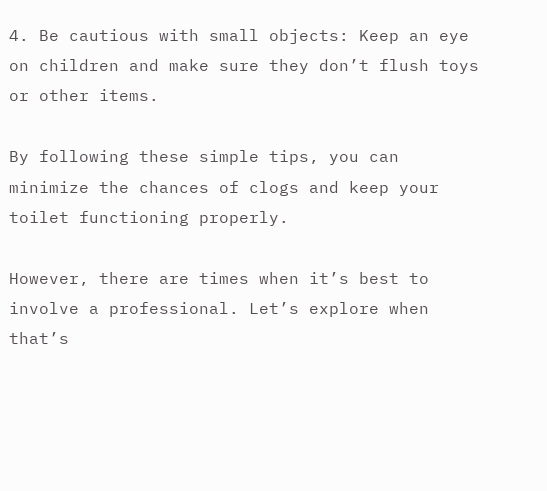4. Be cautious with small objects: Keep an eye on children and make sure they don’t flush toys or other items.

By following these simple tips, you can minimize the chances of clogs and keep your toilet functioning properly.

However, there are times when it’s best to involve a professional. Let’s explore when that’s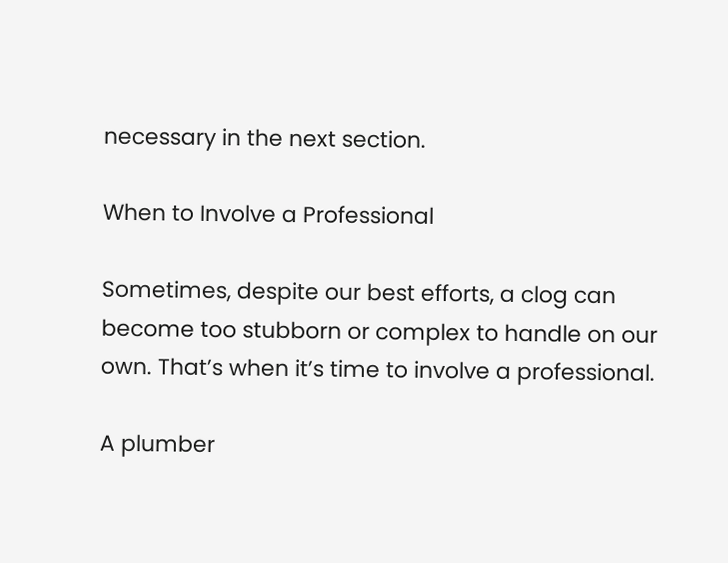necessary in the next section.

When to Involve a Professional

Sometimes, despite our best efforts, a clog can become too stubborn or complex to handle on our own. That’s when it’s time to involve a professional.

A plumber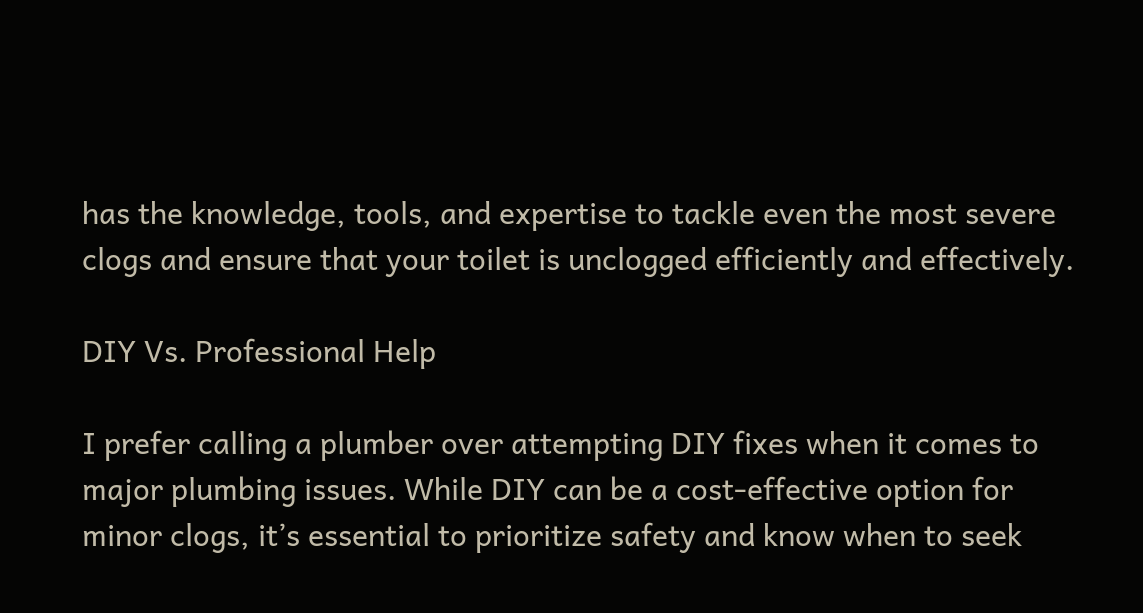has the knowledge, tools, and expertise to tackle even the most severe clogs and ensure that your toilet is unclogged efficiently and effectively.

DIY Vs. Professional Help

I prefer calling a plumber over attempting DIY fixes when it comes to major plumbing issues. While DIY can be a cost-effective option for minor clogs, it’s essential to prioritize safety and know when to seek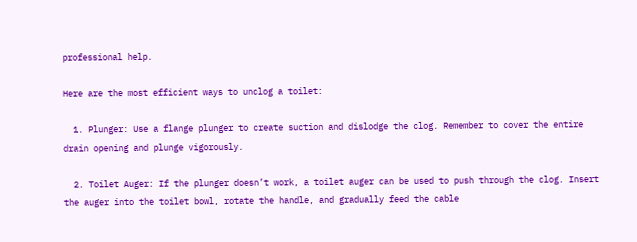professional help.

Here are the most efficient ways to unclog a toilet:

  1. Plunger: Use a flange plunger to create suction and dislodge the clog. Remember to cover the entire drain opening and plunge vigorously.

  2. Toilet Auger: If the plunger doesn’t work, a toilet auger can be used to push through the clog. Insert the auger into the toilet bowl, rotate the handle, and gradually feed the cable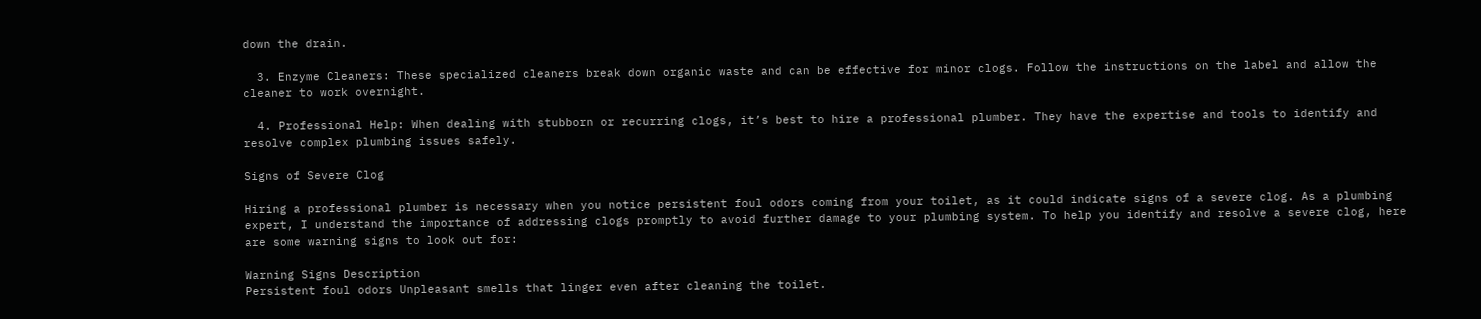down the drain.

  3. Enzyme Cleaners: These specialized cleaners break down organic waste and can be effective for minor clogs. Follow the instructions on the label and allow the cleaner to work overnight.

  4. Professional Help: When dealing with stubborn or recurring clogs, it’s best to hire a professional plumber. They have the expertise and tools to identify and resolve complex plumbing issues safely.

Signs of Severe Clog

Hiring a professional plumber is necessary when you notice persistent foul odors coming from your toilet, as it could indicate signs of a severe clog. As a plumbing expert, I understand the importance of addressing clogs promptly to avoid further damage to your plumbing system. To help you identify and resolve a severe clog, here are some warning signs to look out for:

Warning Signs Description
Persistent foul odors Unpleasant smells that linger even after cleaning the toilet.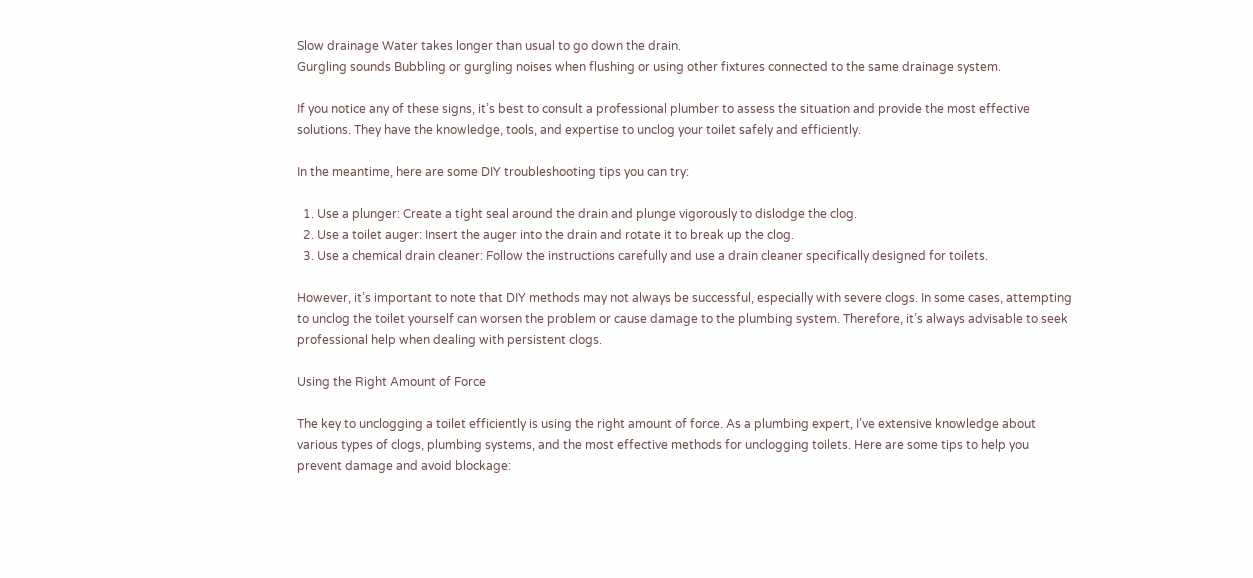Slow drainage Water takes longer than usual to go down the drain.
Gurgling sounds Bubbling or gurgling noises when flushing or using other fixtures connected to the same drainage system.

If you notice any of these signs, it’s best to consult a professional plumber to assess the situation and provide the most effective solutions. They have the knowledge, tools, and expertise to unclog your toilet safely and efficiently.

In the meantime, here are some DIY troubleshooting tips you can try:

  1. Use a plunger: Create a tight seal around the drain and plunge vigorously to dislodge the clog.
  2. Use a toilet auger: Insert the auger into the drain and rotate it to break up the clog.
  3. Use a chemical drain cleaner: Follow the instructions carefully and use a drain cleaner specifically designed for toilets.

However, it’s important to note that DIY methods may not always be successful, especially with severe clogs. In some cases, attempting to unclog the toilet yourself can worsen the problem or cause damage to the plumbing system. Therefore, it’s always advisable to seek professional help when dealing with persistent clogs.

Using the Right Amount of Force

The key to unclogging a toilet efficiently is using the right amount of force. As a plumbing expert, I’ve extensive knowledge about various types of clogs, plumbing systems, and the most effective methods for unclogging toilets. Here are some tips to help you prevent damage and avoid blockage: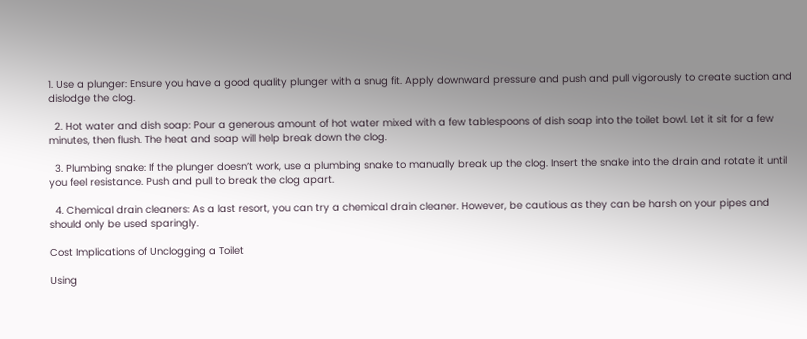1. Use a plunger: Ensure you have a good quality plunger with a snug fit. Apply downward pressure and push and pull vigorously to create suction and dislodge the clog.

  2. Hot water and dish soap: Pour a generous amount of hot water mixed with a few tablespoons of dish soap into the toilet bowl. Let it sit for a few minutes, then flush. The heat and soap will help break down the clog.

  3. Plumbing snake: If the plunger doesn’t work, use a plumbing snake to manually break up the clog. Insert the snake into the drain and rotate it until you feel resistance. Push and pull to break the clog apart.

  4. Chemical drain cleaners: As a last resort, you can try a chemical drain cleaner. However, be cautious as they can be harsh on your pipes and should only be used sparingly.

Cost Implications of Unclogging a Toilet

Using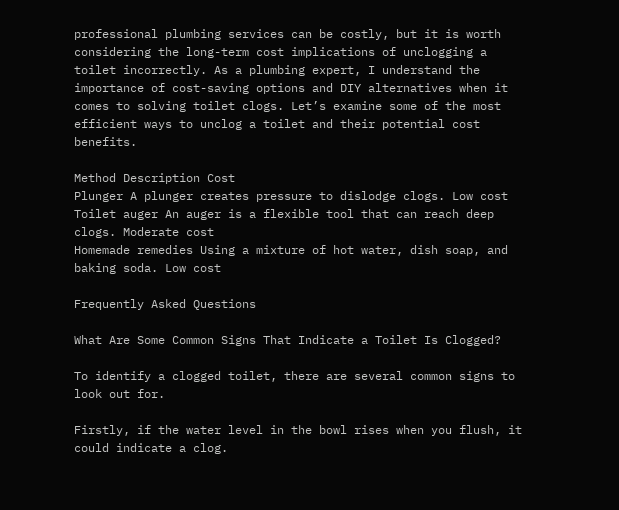professional plumbing services can be costly, but it is worth considering the long-term cost implications of unclogging a toilet incorrectly. As a plumbing expert, I understand the importance of cost-saving options and DIY alternatives when it comes to solving toilet clogs. Let’s examine some of the most efficient ways to unclog a toilet and their potential cost benefits.

Method Description Cost
Plunger A plunger creates pressure to dislodge clogs. Low cost
Toilet auger An auger is a flexible tool that can reach deep clogs. Moderate cost
Homemade remedies Using a mixture of hot water, dish soap, and baking soda. Low cost

Frequently Asked Questions

What Are Some Common Signs That Indicate a Toilet Is Clogged?

To identify a clogged toilet, there are several common signs to look out for.

Firstly, if the water level in the bowl rises when you flush, it could indicate a clog.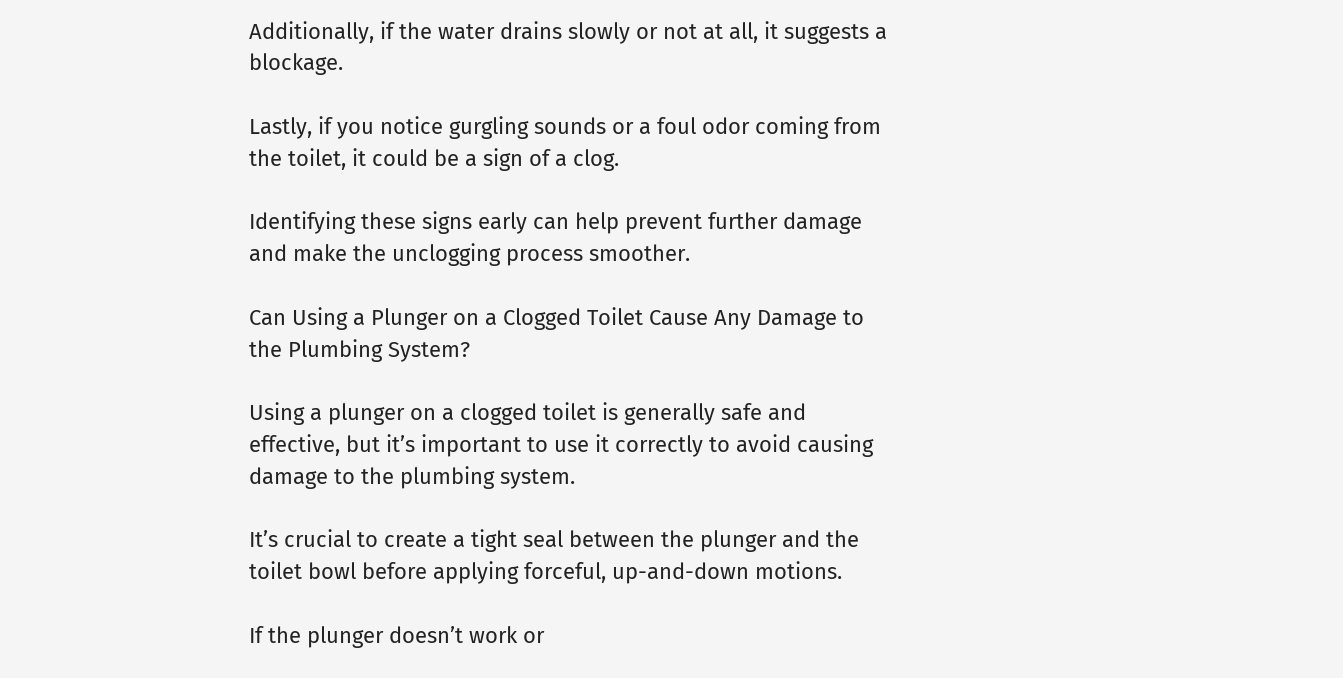Additionally, if the water drains slowly or not at all, it suggests a blockage.

Lastly, if you notice gurgling sounds or a foul odor coming from the toilet, it could be a sign of a clog.

Identifying these signs early can help prevent further damage and make the unclogging process smoother.

Can Using a Plunger on a Clogged Toilet Cause Any Damage to the Plumbing System?

Using a plunger on a clogged toilet is generally safe and effective, but it’s important to use it correctly to avoid causing damage to the plumbing system.

It’s crucial to create a tight seal between the plunger and the toilet bowl before applying forceful, up-and-down motions.

If the plunger doesn’t work or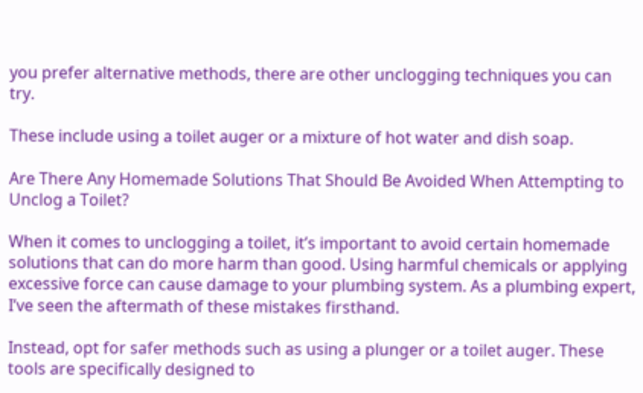you prefer alternative methods, there are other unclogging techniques you can try.

These include using a toilet auger or a mixture of hot water and dish soap.

Are There Any Homemade Solutions That Should Be Avoided When Attempting to Unclog a Toilet?

When it comes to unclogging a toilet, it’s important to avoid certain homemade solutions that can do more harm than good. Using harmful chemicals or applying excessive force can cause damage to your plumbing system. As a plumbing expert, I’ve seen the aftermath of these mistakes firsthand.

Instead, opt for safer methods such as using a plunger or a toilet auger. These tools are specifically designed to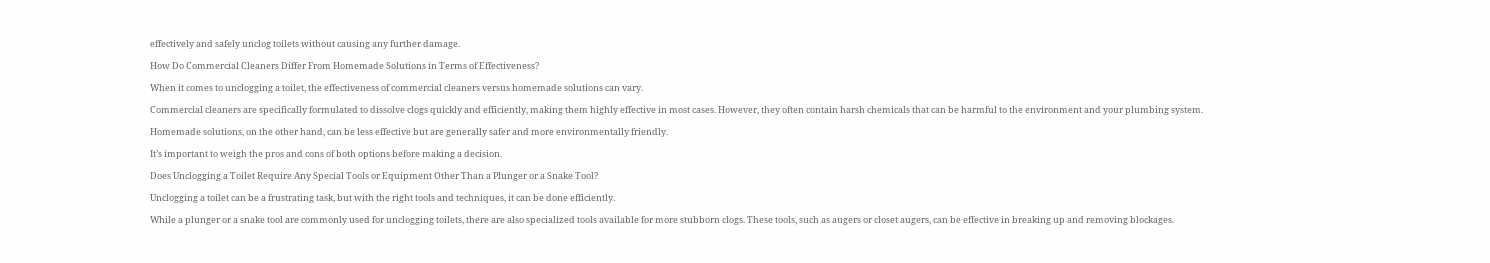effectively and safely unclog toilets without causing any further damage.

How Do Commercial Cleaners Differ From Homemade Solutions in Terms of Effectiveness?

When it comes to unclogging a toilet, the effectiveness of commercial cleaners versus homemade solutions can vary.

Commercial cleaners are specifically formulated to dissolve clogs quickly and efficiently, making them highly effective in most cases. However, they often contain harsh chemicals that can be harmful to the environment and your plumbing system.

Homemade solutions, on the other hand, can be less effective but are generally safer and more environmentally friendly.

It’s important to weigh the pros and cons of both options before making a decision.

Does Unclogging a Toilet Require Any Special Tools or Equipment Other Than a Plunger or a Snake Tool?

Unclogging a toilet can be a frustrating task, but with the right tools and techniques, it can be done efficiently.

While a plunger or a snake tool are commonly used for unclogging toilets, there are also specialized tools available for more stubborn clogs. These tools, such as augers or closet augers, can be effective in breaking up and removing blockages.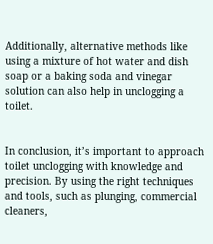Additionally, alternative methods like using a mixture of hot water and dish soap or a baking soda and vinegar solution can also help in unclogging a toilet.


In conclusion, it’s important to approach toilet unclogging with knowledge and precision. By using the right techniques and tools, such as plunging, commercial cleaners,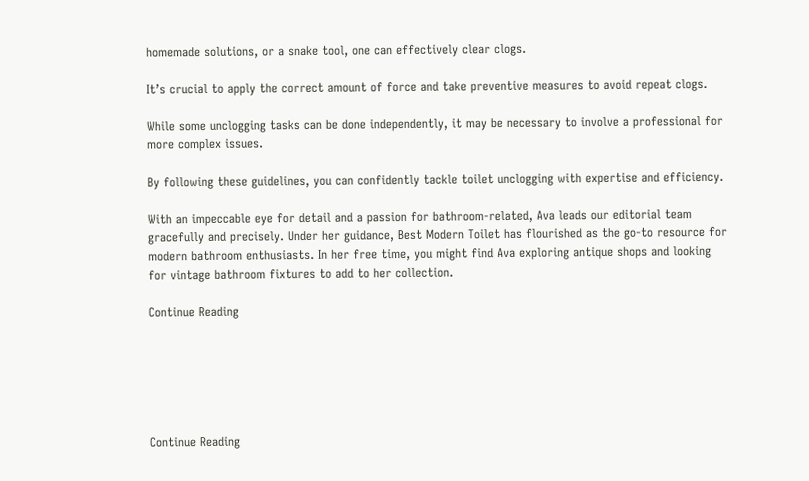homemade solutions, or a snake tool, one can effectively clear clogs.

It’s crucial to apply the correct amount of force and take preventive measures to avoid repeat clogs.

While some unclogging tasks can be done independently, it may be necessary to involve a professional for more complex issues.

By following these guidelines, you can confidently tackle toilet unclogging with expertise and efficiency.

With an impeccable eye for detail and a passion for bathroom-related, Ava leads our editorial team gracefully and precisely. Under her guidance, Best Modern Toilet has flourished as the go-to resource for modern bathroom enthusiasts. In her free time, you might find Ava exploring antique shops and looking for vintage bathroom fixtures to add to her collection.

Continue Reading






Continue Reading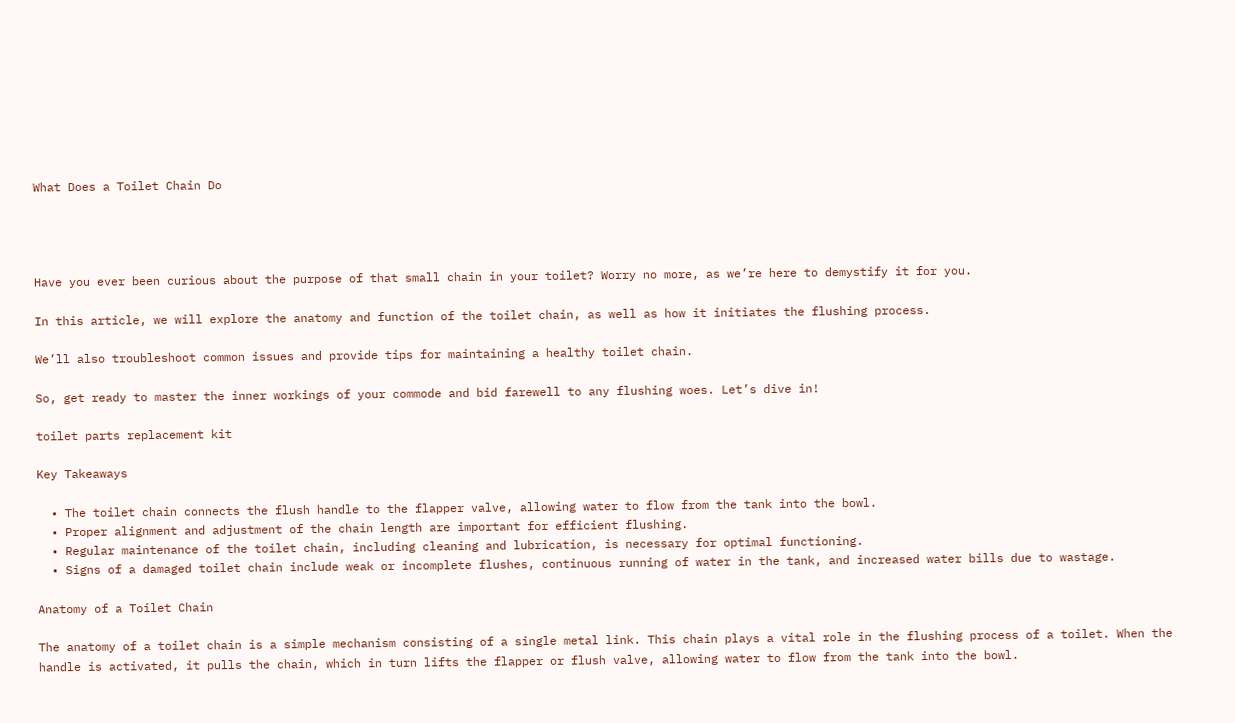What Does a Toilet Chain Do




Have you ever been curious about the purpose of that small chain in your toilet? Worry no more, as we’re here to demystify it for you.

In this article, we will explore the anatomy and function of the toilet chain, as well as how it initiates the flushing process.

We’ll also troubleshoot common issues and provide tips for maintaining a healthy toilet chain.

So, get ready to master the inner workings of your commode and bid farewell to any flushing woes. Let’s dive in!

toilet parts replacement kit

Key Takeaways

  • The toilet chain connects the flush handle to the flapper valve, allowing water to flow from the tank into the bowl.
  • Proper alignment and adjustment of the chain length are important for efficient flushing.
  • Regular maintenance of the toilet chain, including cleaning and lubrication, is necessary for optimal functioning.
  • Signs of a damaged toilet chain include weak or incomplete flushes, continuous running of water in the tank, and increased water bills due to wastage.

Anatomy of a Toilet Chain

The anatomy of a toilet chain is a simple mechanism consisting of a single metal link. This chain plays a vital role in the flushing process of a toilet. When the handle is activated, it pulls the chain, which in turn lifts the flapper or flush valve, allowing water to flow from the tank into the bowl.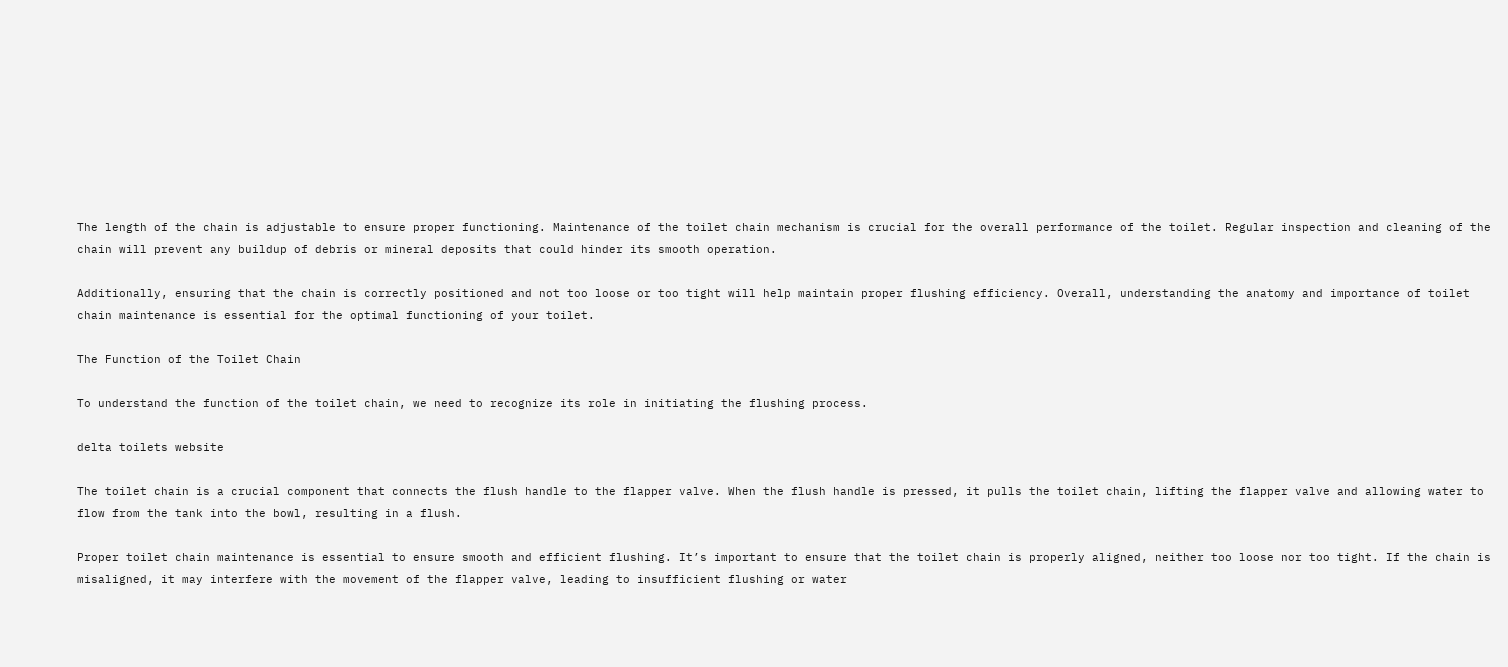The length of the chain is adjustable to ensure proper functioning. Maintenance of the toilet chain mechanism is crucial for the overall performance of the toilet. Regular inspection and cleaning of the chain will prevent any buildup of debris or mineral deposits that could hinder its smooth operation.

Additionally, ensuring that the chain is correctly positioned and not too loose or too tight will help maintain proper flushing efficiency. Overall, understanding the anatomy and importance of toilet chain maintenance is essential for the optimal functioning of your toilet.

The Function of the Toilet Chain

To understand the function of the toilet chain, we need to recognize its role in initiating the flushing process.

delta toilets website

The toilet chain is a crucial component that connects the flush handle to the flapper valve. When the flush handle is pressed, it pulls the toilet chain, lifting the flapper valve and allowing water to flow from the tank into the bowl, resulting in a flush.

Proper toilet chain maintenance is essential to ensure smooth and efficient flushing. It’s important to ensure that the toilet chain is properly aligned, neither too loose nor too tight. If the chain is misaligned, it may interfere with the movement of the flapper valve, leading to insufficient flushing or water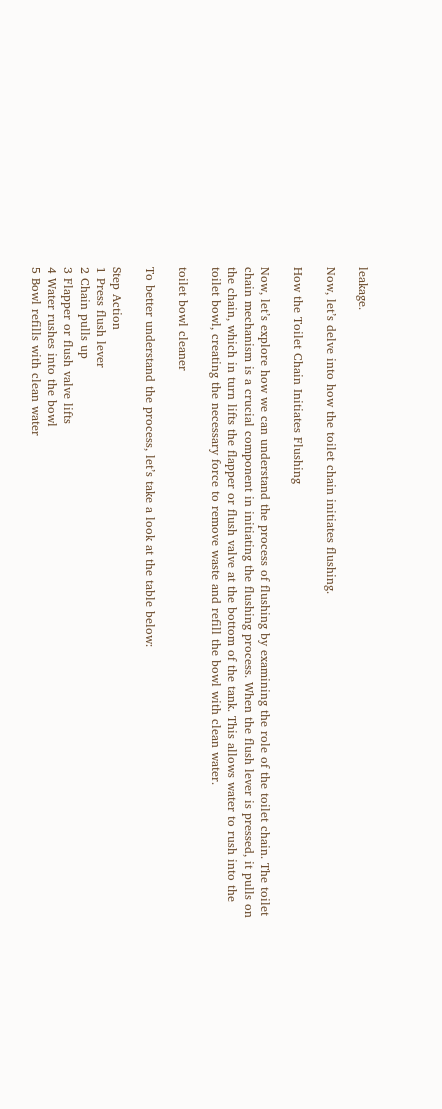leakage.

Now, let’s delve into how the toilet chain initiates flushing.

How the Toilet Chain Initiates Flushing

Now, let’s explore how we can understand the process of flushing by examining the role of the toilet chain. The toilet chain mechanism is a crucial component in initiating the flushing process. When the flush lever is pressed, it pulls on the chain, which in turn lifts the flapper or flush valve at the bottom of the tank. This allows water to rush into the toilet bowl, creating the necessary force to remove waste and refill the bowl with clean water.

toilet bowl cleaner

To better understand the process, let’s take a look at the table below:

Step Action
1 Press flush lever
2 Chain pulls up
3 Flapper or flush valve lifts
4 Water rushes into the bowl
5 Bowl refills with clean water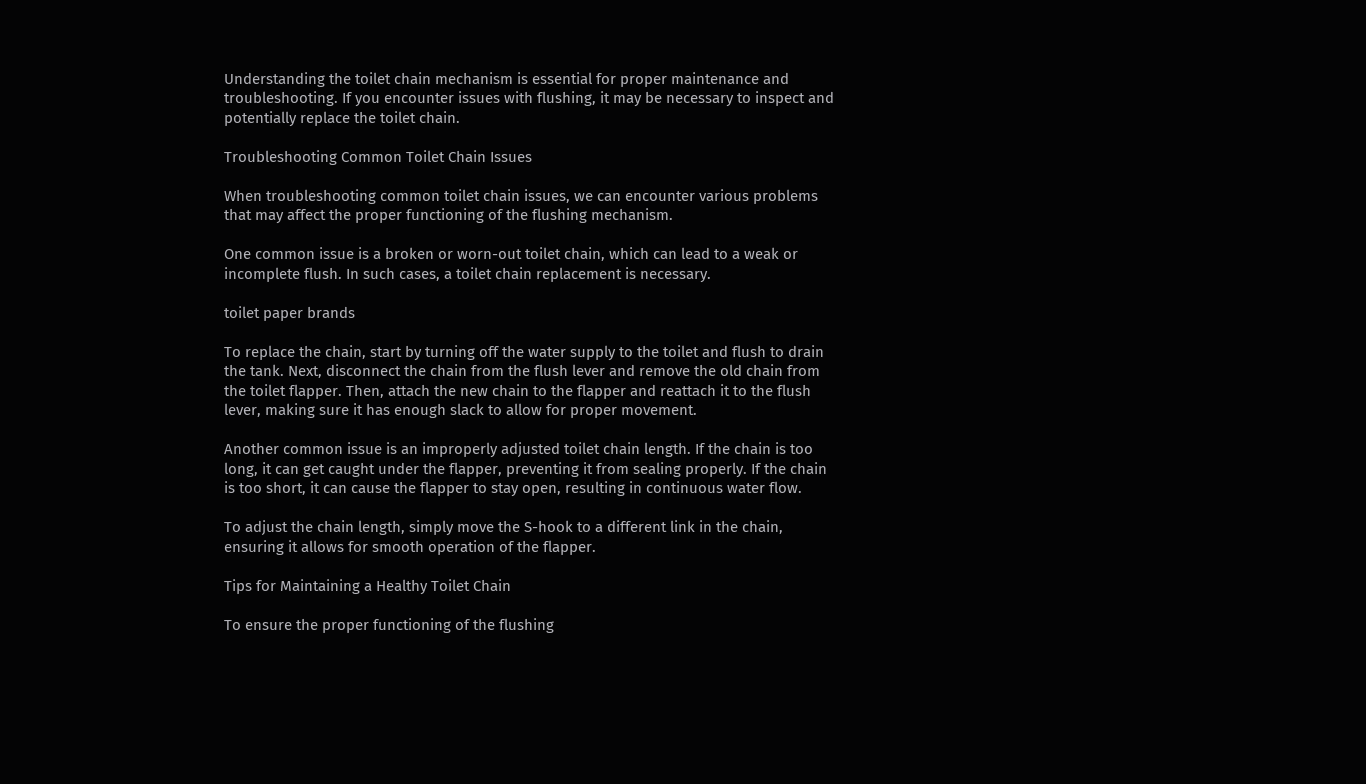Understanding the toilet chain mechanism is essential for proper maintenance and troubleshooting. If you encounter issues with flushing, it may be necessary to inspect and potentially replace the toilet chain.

Troubleshooting Common Toilet Chain Issues

When troubleshooting common toilet chain issues, we can encounter various problems that may affect the proper functioning of the flushing mechanism.

One common issue is a broken or worn-out toilet chain, which can lead to a weak or incomplete flush. In such cases, a toilet chain replacement is necessary.

toilet paper brands

To replace the chain, start by turning off the water supply to the toilet and flush to drain the tank. Next, disconnect the chain from the flush lever and remove the old chain from the toilet flapper. Then, attach the new chain to the flapper and reattach it to the flush lever, making sure it has enough slack to allow for proper movement.

Another common issue is an improperly adjusted toilet chain length. If the chain is too long, it can get caught under the flapper, preventing it from sealing properly. If the chain is too short, it can cause the flapper to stay open, resulting in continuous water flow.

To adjust the chain length, simply move the S-hook to a different link in the chain, ensuring it allows for smooth operation of the flapper.

Tips for Maintaining a Healthy Toilet Chain

To ensure the proper functioning of the flushing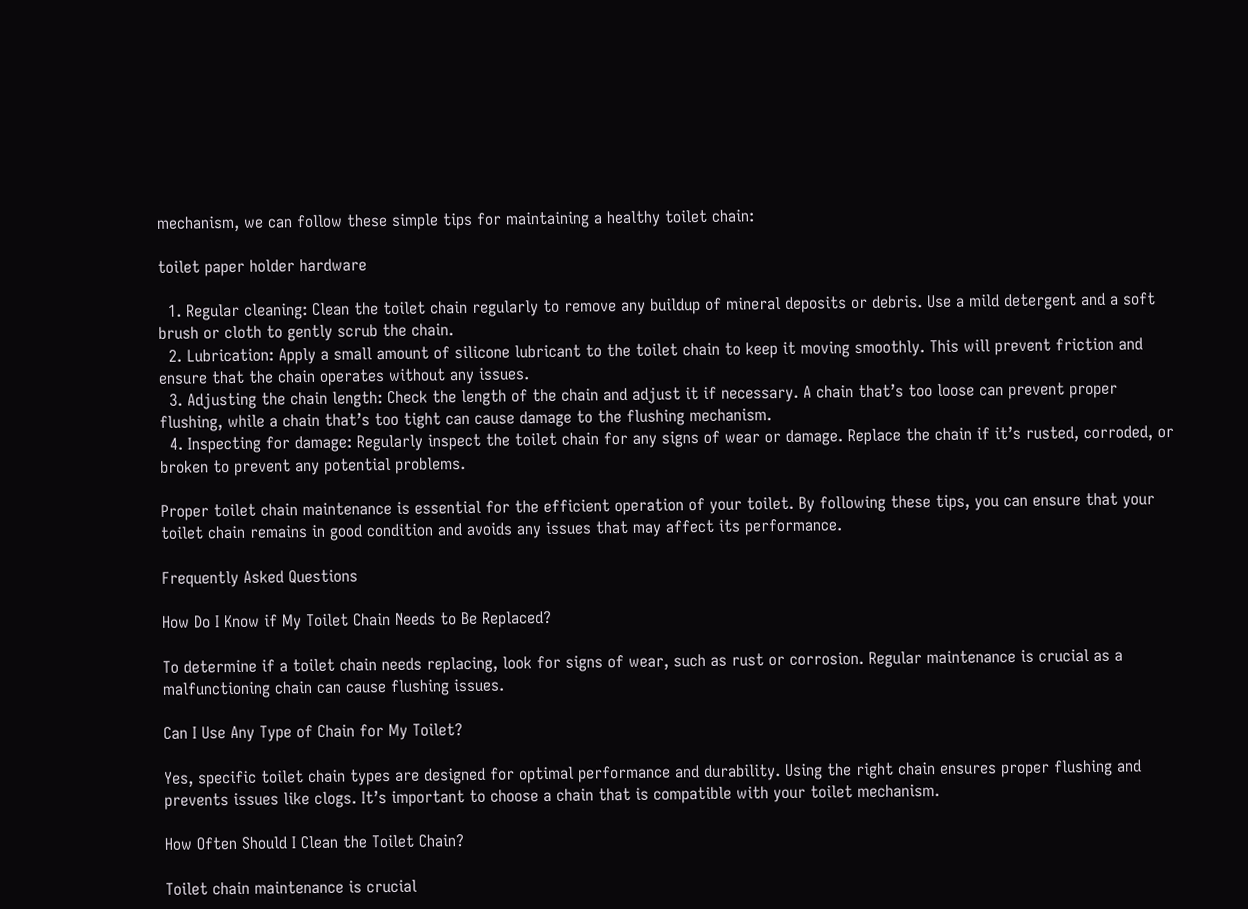mechanism, we can follow these simple tips for maintaining a healthy toilet chain:

toilet paper holder hardware

  1. Regular cleaning: Clean the toilet chain regularly to remove any buildup of mineral deposits or debris. Use a mild detergent and a soft brush or cloth to gently scrub the chain.
  2. Lubrication: Apply a small amount of silicone lubricant to the toilet chain to keep it moving smoothly. This will prevent friction and ensure that the chain operates without any issues.
  3. Adjusting the chain length: Check the length of the chain and adjust it if necessary. A chain that’s too loose can prevent proper flushing, while a chain that’s too tight can cause damage to the flushing mechanism.
  4. Inspecting for damage: Regularly inspect the toilet chain for any signs of wear or damage. Replace the chain if it’s rusted, corroded, or broken to prevent any potential problems.

Proper toilet chain maintenance is essential for the efficient operation of your toilet. By following these tips, you can ensure that your toilet chain remains in good condition and avoids any issues that may affect its performance.

Frequently Asked Questions

How Do I Know if My Toilet Chain Needs to Be Replaced?

To determine if a toilet chain needs replacing, look for signs of wear, such as rust or corrosion. Regular maintenance is crucial as a malfunctioning chain can cause flushing issues.

Can I Use Any Type of Chain for My Toilet?

Yes, specific toilet chain types are designed for optimal performance and durability. Using the right chain ensures proper flushing and prevents issues like clogs. It’s important to choose a chain that is compatible with your toilet mechanism.

How Often Should I Clean the Toilet Chain?

Toilet chain maintenance is crucial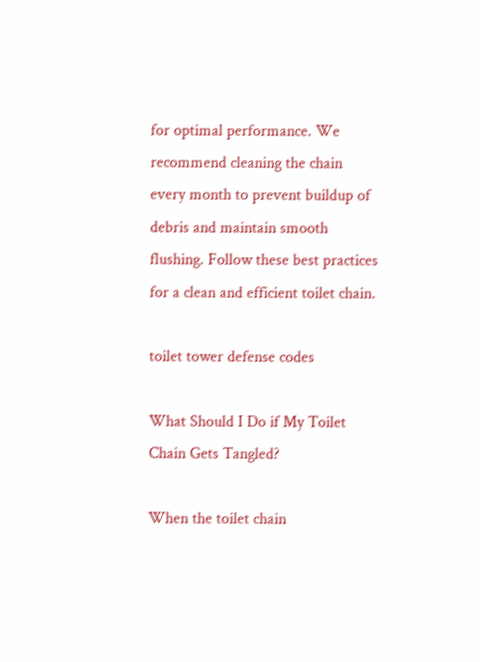for optimal performance. We recommend cleaning the chain every month to prevent buildup of debris and maintain smooth flushing. Follow these best practices for a clean and efficient toilet chain.

toilet tower defense codes

What Should I Do if My Toilet Chain Gets Tangled?

When the toilet chain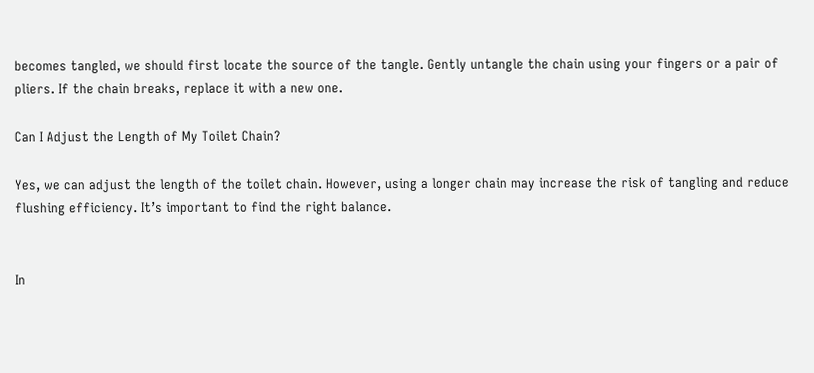becomes tangled, we should first locate the source of the tangle. Gently untangle the chain using your fingers or a pair of pliers. If the chain breaks, replace it with a new one.

Can I Adjust the Length of My Toilet Chain?

Yes, we can adjust the length of the toilet chain. However, using a longer chain may increase the risk of tangling and reduce flushing efficiency. It’s important to find the right balance.


In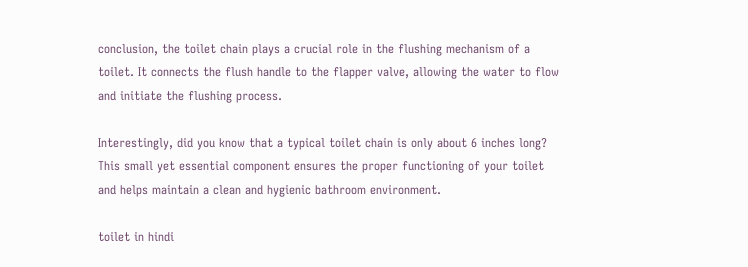conclusion, the toilet chain plays a crucial role in the flushing mechanism of a toilet. It connects the flush handle to the flapper valve, allowing the water to flow and initiate the flushing process.

Interestingly, did you know that a typical toilet chain is only about 6 inches long? This small yet essential component ensures the proper functioning of your toilet and helps maintain a clean and hygienic bathroom environment.

toilet in hindi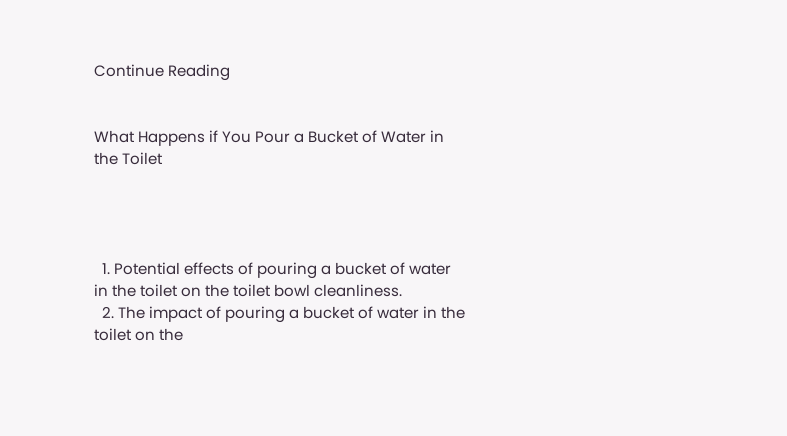Continue Reading


What Happens if You Pour a Bucket of Water in the Toilet




  1. Potential effects of pouring a bucket of water in the toilet on the toilet bowl cleanliness.
  2. The impact of pouring a bucket of water in the toilet on the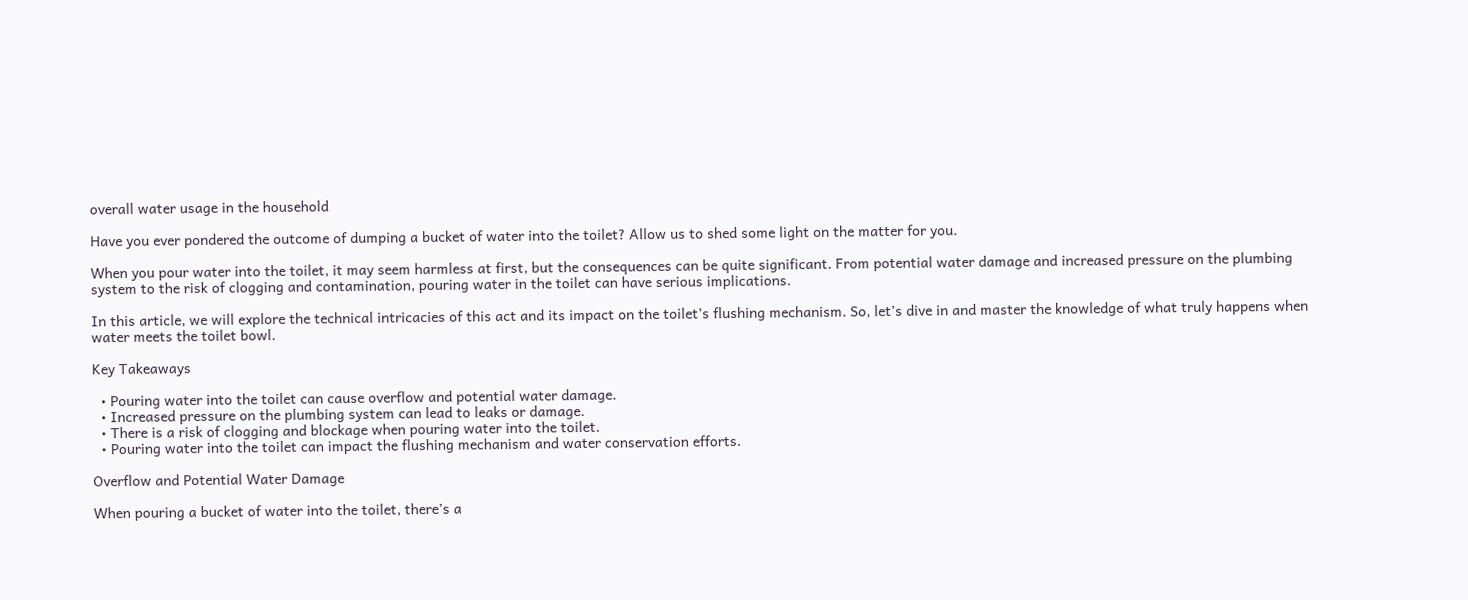overall water usage in the household

Have you ever pondered the outcome of dumping a bucket of water into the toilet? Allow us to shed some light on the matter for you.

When you pour water into the toilet, it may seem harmless at first, but the consequences can be quite significant. From potential water damage and increased pressure on the plumbing system to the risk of clogging and contamination, pouring water in the toilet can have serious implications.

In this article, we will explore the technical intricacies of this act and its impact on the toilet’s flushing mechanism. So, let’s dive in and master the knowledge of what truly happens when water meets the toilet bowl.

Key Takeaways

  • Pouring water into the toilet can cause overflow and potential water damage.
  • Increased pressure on the plumbing system can lead to leaks or damage.
  • There is a risk of clogging and blockage when pouring water into the toilet.
  • Pouring water into the toilet can impact the flushing mechanism and water conservation efforts.

Overflow and Potential Water Damage

When pouring a bucket of water into the toilet, there’s a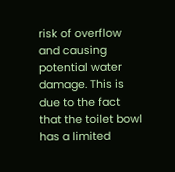risk of overflow and causing potential water damage. This is due to the fact that the toilet bowl has a limited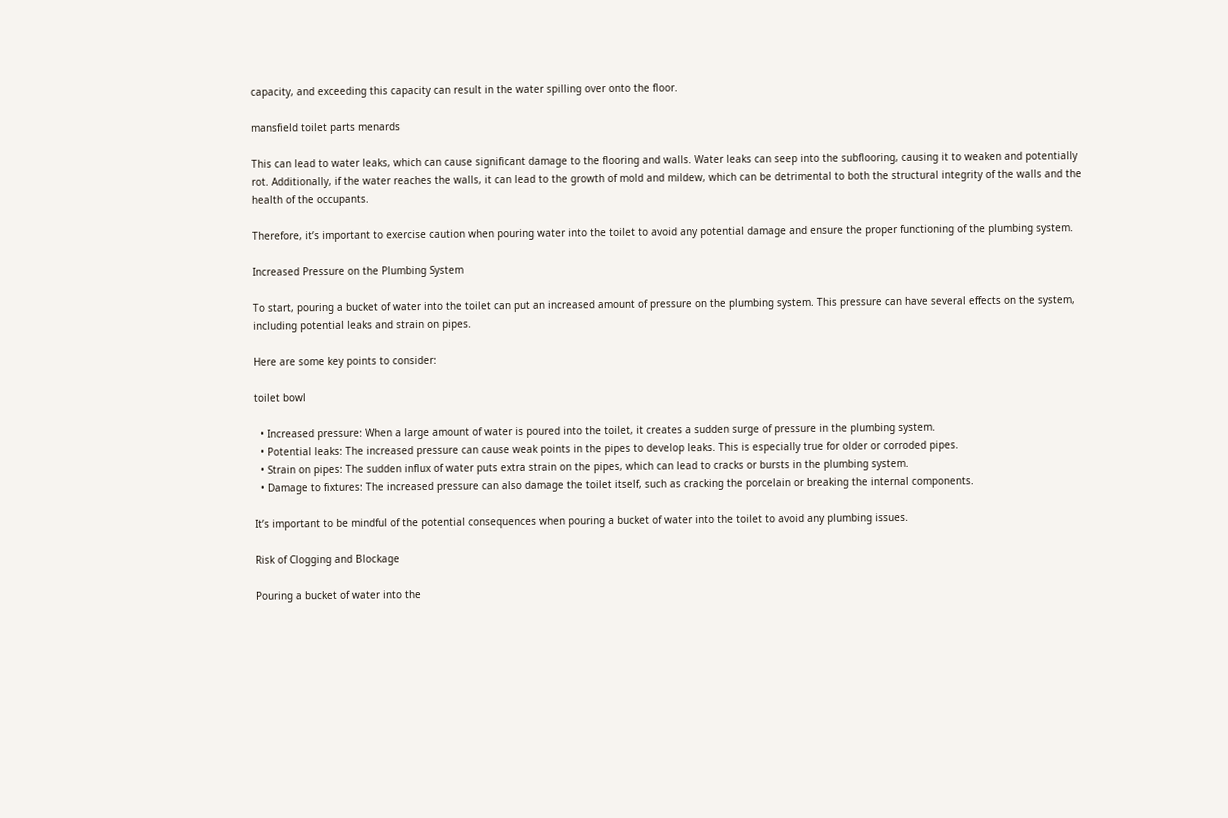capacity, and exceeding this capacity can result in the water spilling over onto the floor.

mansfield toilet parts menards

This can lead to water leaks, which can cause significant damage to the flooring and walls. Water leaks can seep into the subflooring, causing it to weaken and potentially rot. Additionally, if the water reaches the walls, it can lead to the growth of mold and mildew, which can be detrimental to both the structural integrity of the walls and the health of the occupants.

Therefore, it’s important to exercise caution when pouring water into the toilet to avoid any potential damage and ensure the proper functioning of the plumbing system.

Increased Pressure on the Plumbing System

To start, pouring a bucket of water into the toilet can put an increased amount of pressure on the plumbing system. This pressure can have several effects on the system, including potential leaks and strain on pipes.

Here are some key points to consider:

toilet bowl

  • Increased pressure: When a large amount of water is poured into the toilet, it creates a sudden surge of pressure in the plumbing system.
  • Potential leaks: The increased pressure can cause weak points in the pipes to develop leaks. This is especially true for older or corroded pipes.
  • Strain on pipes: The sudden influx of water puts extra strain on the pipes, which can lead to cracks or bursts in the plumbing system.
  • Damage to fixtures: The increased pressure can also damage the toilet itself, such as cracking the porcelain or breaking the internal components.

It’s important to be mindful of the potential consequences when pouring a bucket of water into the toilet to avoid any plumbing issues.

Risk of Clogging and Blockage

Pouring a bucket of water into the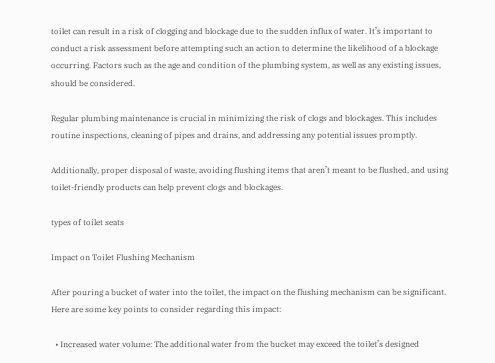toilet can result in a risk of clogging and blockage due to the sudden influx of water. It’s important to conduct a risk assessment before attempting such an action to determine the likelihood of a blockage occurring. Factors such as the age and condition of the plumbing system, as well as any existing issues, should be considered.

Regular plumbing maintenance is crucial in minimizing the risk of clogs and blockages. This includes routine inspections, cleaning of pipes and drains, and addressing any potential issues promptly.

Additionally, proper disposal of waste, avoiding flushing items that aren’t meant to be flushed, and using toilet-friendly products can help prevent clogs and blockages.

types of toilet seats

Impact on Toilet Flushing Mechanism

After pouring a bucket of water into the toilet, the impact on the flushing mechanism can be significant. Here are some key points to consider regarding this impact:

  • Increased water volume: The additional water from the bucket may exceed the toilet’s designed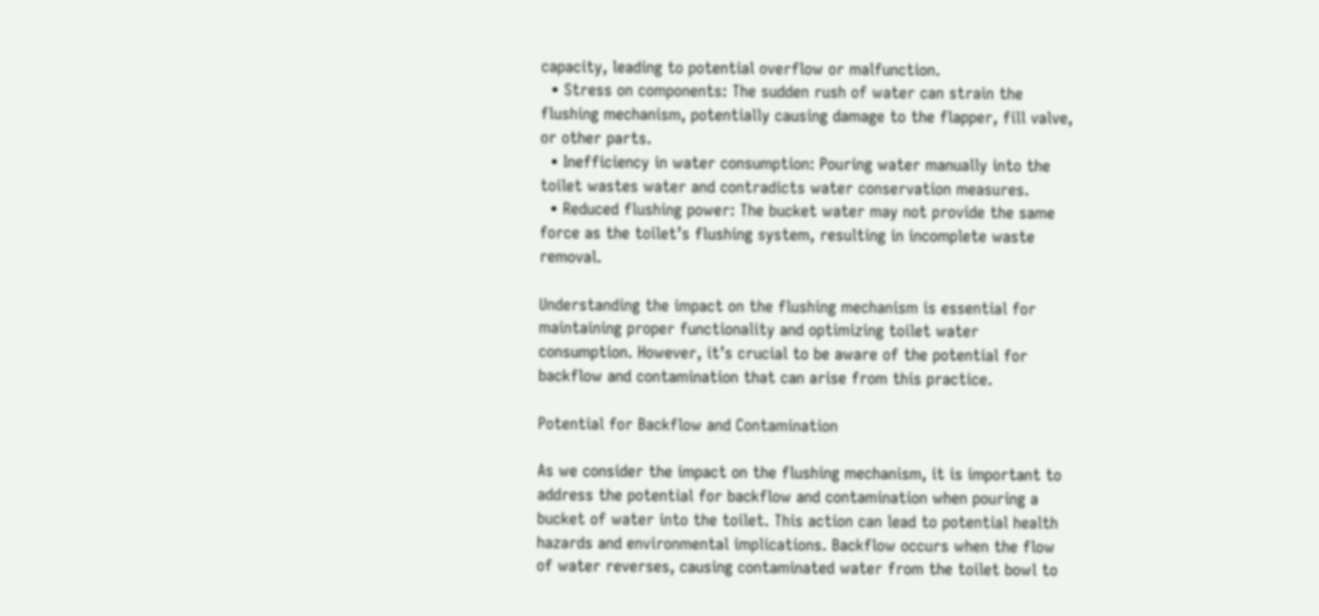capacity, leading to potential overflow or malfunction.
  • Stress on components: The sudden rush of water can strain the flushing mechanism, potentially causing damage to the flapper, fill valve, or other parts.
  • Inefficiency in water consumption: Pouring water manually into the toilet wastes water and contradicts water conservation measures.
  • Reduced flushing power: The bucket water may not provide the same force as the toilet’s flushing system, resulting in incomplete waste removal.

Understanding the impact on the flushing mechanism is essential for maintaining proper functionality and optimizing toilet water consumption. However, it’s crucial to be aware of the potential for backflow and contamination that can arise from this practice.

Potential for Backflow and Contamination

As we consider the impact on the flushing mechanism, it is important to address the potential for backflow and contamination when pouring a bucket of water into the toilet. This action can lead to potential health hazards and environmental implications. Backflow occurs when the flow of water reverses, causing contaminated water from the toilet bowl to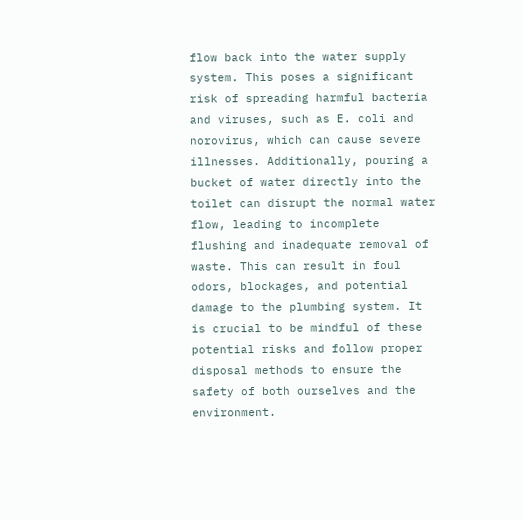flow back into the water supply system. This poses a significant risk of spreading harmful bacteria and viruses, such as E. coli and norovirus, which can cause severe illnesses. Additionally, pouring a bucket of water directly into the toilet can disrupt the normal water flow, leading to incomplete flushing and inadequate removal of waste. This can result in foul odors, blockages, and potential damage to the plumbing system. It is crucial to be mindful of these potential risks and follow proper disposal methods to ensure the safety of both ourselves and the environment.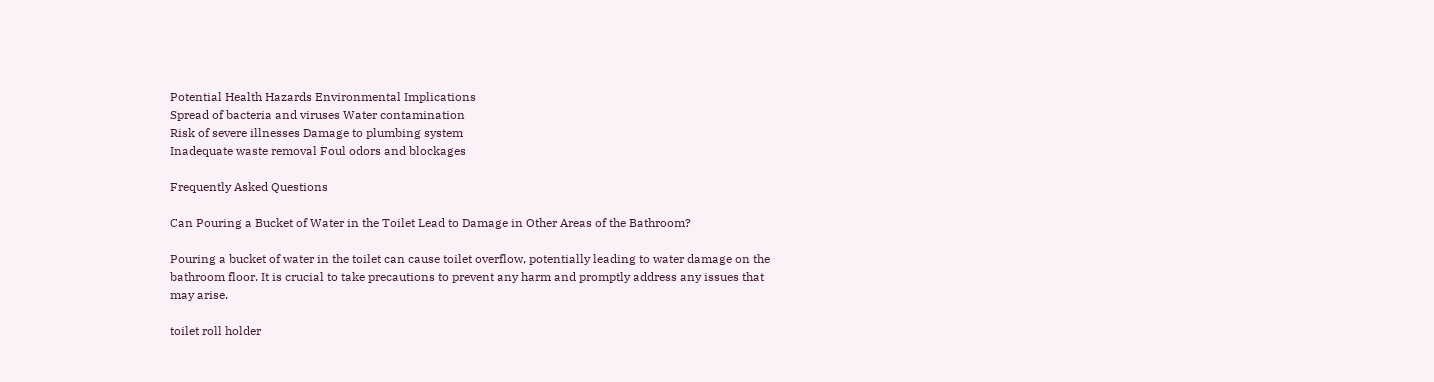Potential Health Hazards Environmental Implications
Spread of bacteria and viruses Water contamination
Risk of severe illnesses Damage to plumbing system
Inadequate waste removal Foul odors and blockages

Frequently Asked Questions

Can Pouring a Bucket of Water in the Toilet Lead to Damage in Other Areas of the Bathroom?

Pouring a bucket of water in the toilet can cause toilet overflow, potentially leading to water damage on the bathroom floor. It is crucial to take precautions to prevent any harm and promptly address any issues that may arise.

toilet roll holder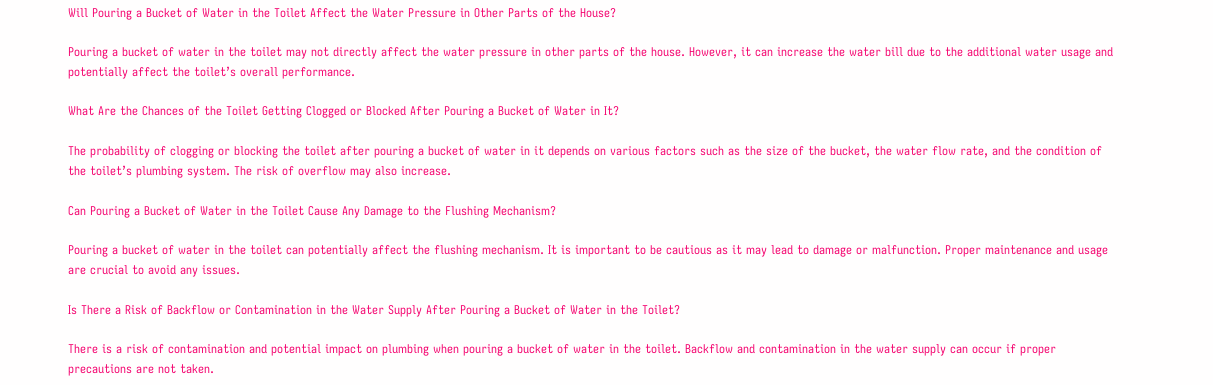Will Pouring a Bucket of Water in the Toilet Affect the Water Pressure in Other Parts of the House?

Pouring a bucket of water in the toilet may not directly affect the water pressure in other parts of the house. However, it can increase the water bill due to the additional water usage and potentially affect the toilet’s overall performance.

What Are the Chances of the Toilet Getting Clogged or Blocked After Pouring a Bucket of Water in It?

The probability of clogging or blocking the toilet after pouring a bucket of water in it depends on various factors such as the size of the bucket, the water flow rate, and the condition of the toilet’s plumbing system. The risk of overflow may also increase.

Can Pouring a Bucket of Water in the Toilet Cause Any Damage to the Flushing Mechanism?

Pouring a bucket of water in the toilet can potentially affect the flushing mechanism. It is important to be cautious as it may lead to damage or malfunction. Proper maintenance and usage are crucial to avoid any issues.

Is There a Risk of Backflow or Contamination in the Water Supply After Pouring a Bucket of Water in the Toilet?

There is a risk of contamination and potential impact on plumbing when pouring a bucket of water in the toilet. Backflow and contamination in the water supply can occur if proper precautions are not taken.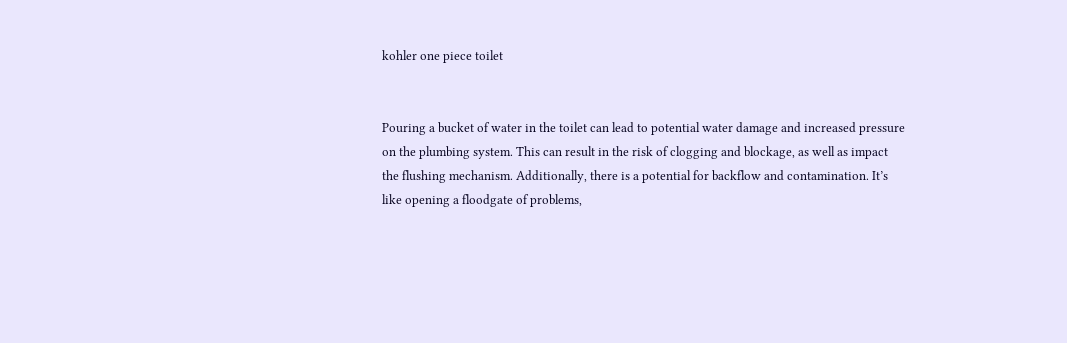kohler one piece toilet


Pouring a bucket of water in the toilet can lead to potential water damage and increased pressure on the plumbing system. This can result in the risk of clogging and blockage, as well as impact the flushing mechanism. Additionally, there is a potential for backflow and contamination. It’s like opening a floodgate of problems,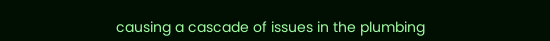causing a cascade of issues in the plumbing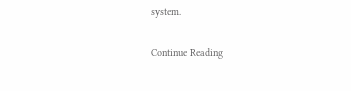system.

Continue Reading